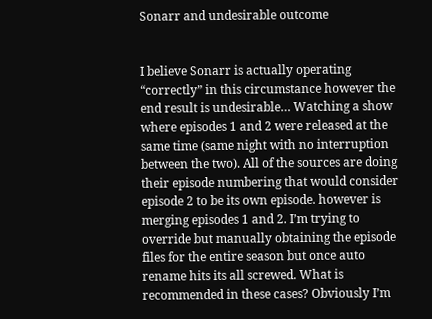Sonarr and undesirable outcome


I believe Sonarr is actually operating “correctly” in this circumstance however the end result is undesirable… Watching a show where episodes 1 and 2 were released at the same time (same night with no interruption between the two). All of the sources are doing their episode numbering that would consider episode 2 to be its own episode. however is merging episodes 1 and 2. I’m trying to override but manually obtaining the episode files for the entire season but once auto rename hits its all screwed. What is recommended in these cases? Obviously I’m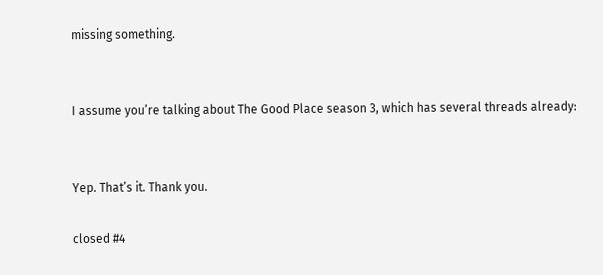missing something.


I assume you’re talking about The Good Place season 3, which has several threads already:


Yep. That’s it. Thank you.

closed #4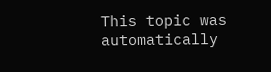This topic was automatically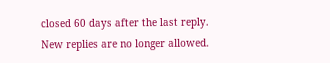closed 60 days after the last reply. New replies are no longer allowed.